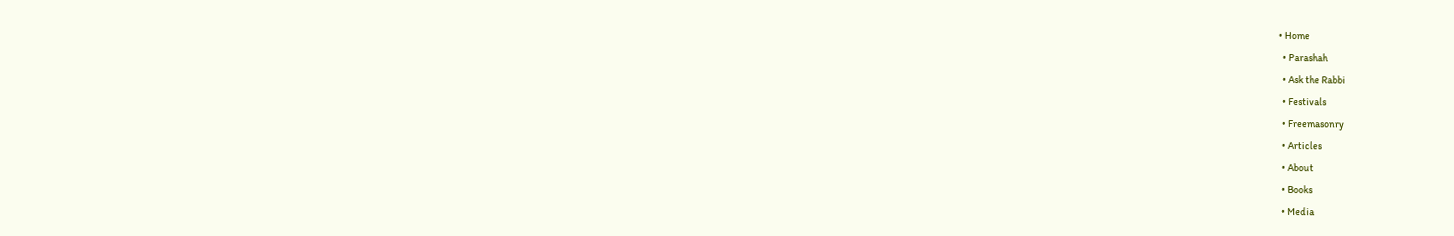• Home
  • Parashah
  • Ask the Rabbi
  • Festivals
  • Freemasonry
  • Articles
  • About
  • Books
  • Media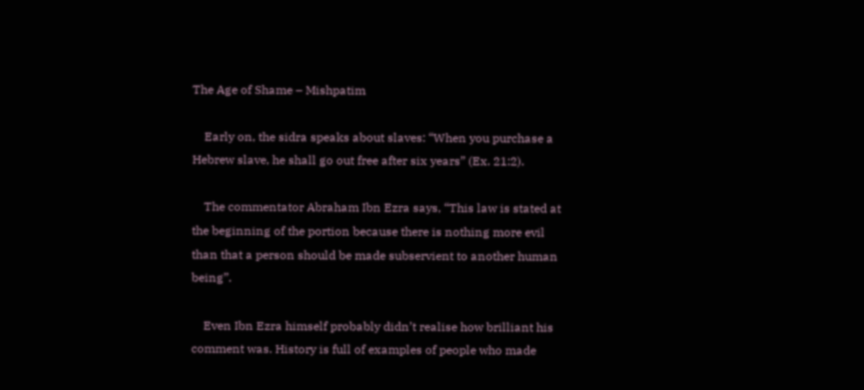The Age of Shame – Mishpatim

    Early on, the sidra speaks about slaves: “When you purchase a Hebrew slave, he shall go out free after six years” (Ex. 21:2).

    The commentator Abraham Ibn Ezra says, “This law is stated at the beginning of the portion because there is nothing more evil than that a person should be made subservient to another human being”.

    Even Ibn Ezra himself probably didn’t realise how brilliant his comment was. History is full of examples of people who made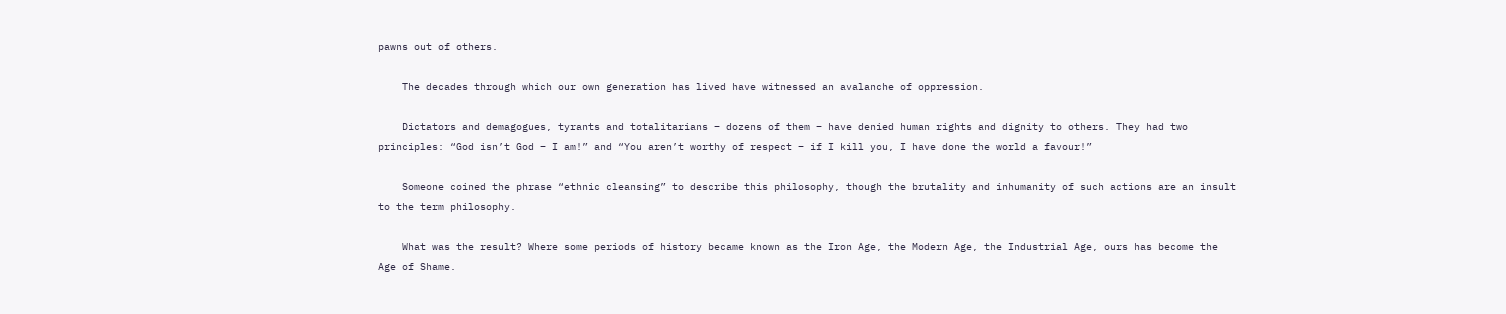pawns out of others.

    The decades through which our own generation has lived have witnessed an avalanche of oppression.

    Dictators and demagogues, tyrants and totalitarians – dozens of them – have denied human rights and dignity to others. They had two principles: “God isn’t God – I am!” and “You aren’t worthy of respect – if I kill you, I have done the world a favour!”

    Someone coined the phrase “ethnic cleansing” to describe this philosophy, though the brutality and inhumanity of such actions are an insult to the term philosophy.

    What was the result? Where some periods of history became known as the Iron Age, the Modern Age, the Industrial Age, ours has become the Age of Shame.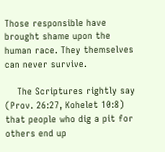Those responsible have brought shame upon the human race. They themselves can never survive.

    The Scriptures rightly say (Prov. 26:27, Kohelet 10:8) that people who dig a pit for others end up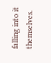falling into it themselves.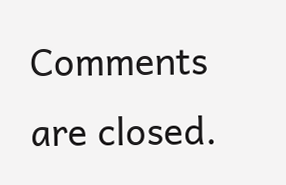Comments are closed.